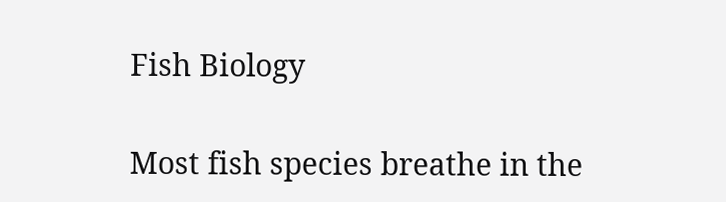Fish Biology

Most fish species breathe in the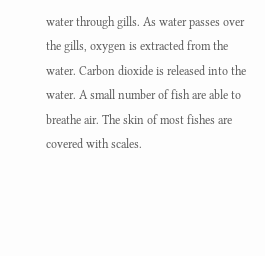water through gills. As water passes over the gills, oxygen is extracted from the water. Carbon dioxide is released into the water. A small number of fish are able to breathe air. The skin of most fishes are covered with scales.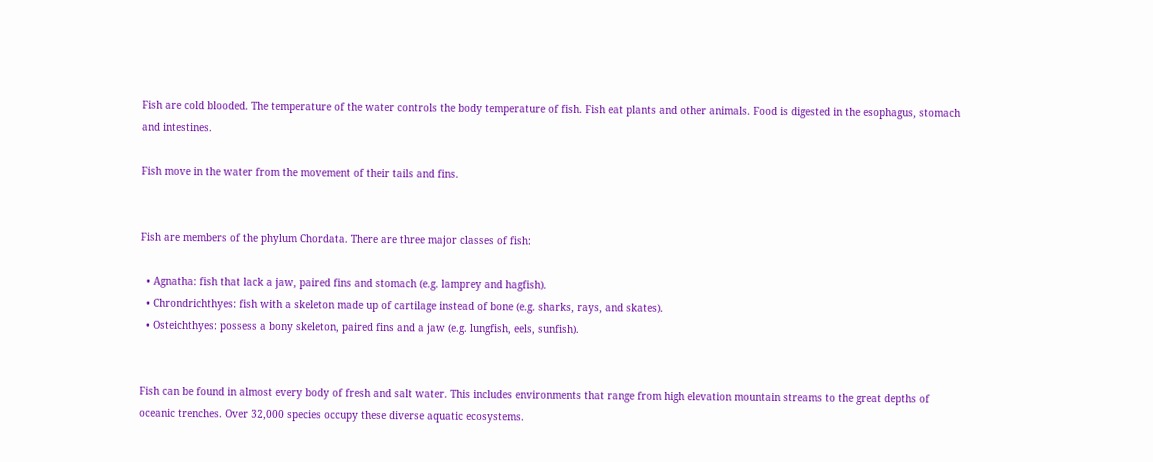Fish are cold blooded. The temperature of the water controls the body temperature of fish. Fish eat plants and other animals. Food is digested in the esophagus, stomach and intestines.

Fish move in the water from the movement of their tails and fins.


Fish are members of the phylum Chordata. There are three major classes of fish:

  • Agnatha: fish that lack a jaw, paired fins and stomach (e.g. lamprey and hagfish).
  • Chrondrichthyes: fish with a skeleton made up of cartilage instead of bone (e.g. sharks, rays, and skates).
  • Osteichthyes: possess a bony skeleton, paired fins and a jaw (e.g. lungfish, eels, sunfish).


Fish can be found in almost every body of fresh and salt water. This includes environments that range from high elevation mountain streams to the great depths of oceanic trenches. Over 32,000 species occupy these diverse aquatic ecosystems.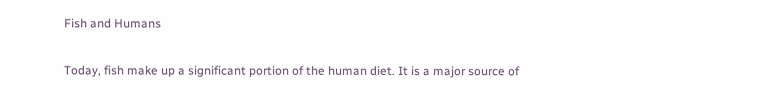Fish and Humans

Today, fish make up a significant portion of the human diet. It is a major source of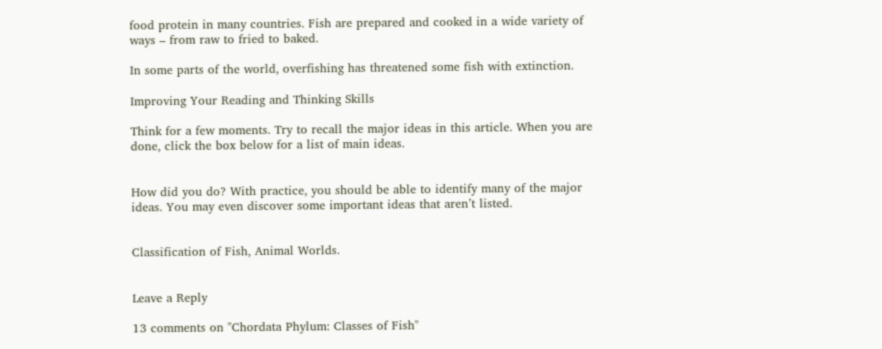food protein in many countries. Fish are prepared and cooked in a wide variety of ways – from raw to fried to baked.

In some parts of the world, overfishing has threatened some fish with extinction.

Improving Your Reading and Thinking Skills

Think for a few moments. Try to recall the major ideas in this article. When you are done, click the box below for a list of main ideas.


How did you do? With practice, you should be able to identify many of the major ideas. You may even discover some important ideas that aren’t listed.


Classification of Fish, Animal Worlds.


Leave a Reply

13 comments on "Chordata Phylum: Classes of Fish"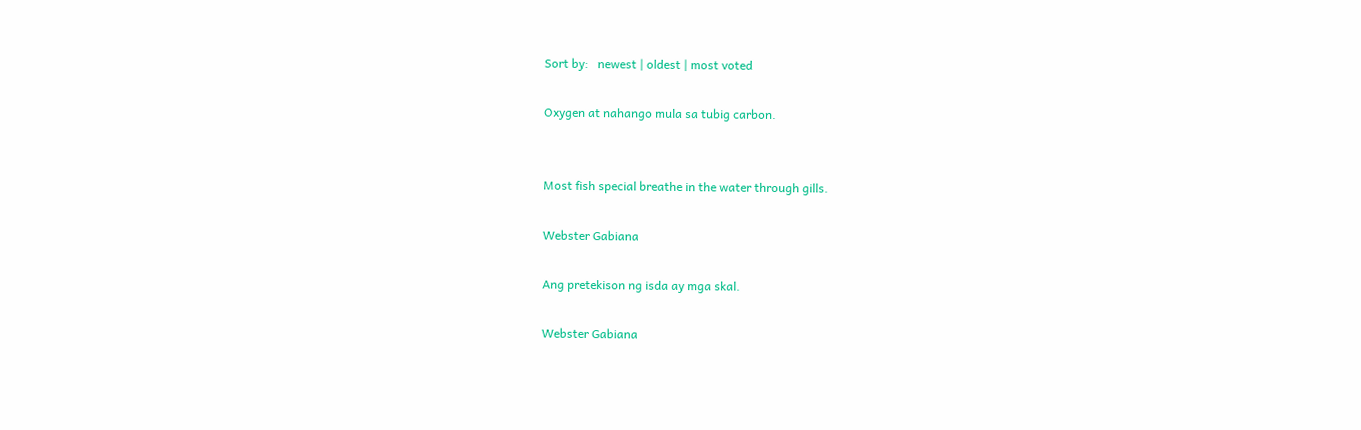Sort by:   newest | oldest | most voted

Oxygen at nahango mula sa tubig carbon.


Most fish special breathe in the water through gills.

Webster Gabiana

Ang pretekison ng isda ay mga skal.

Webster Gabiana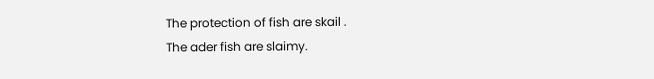The protection of fish are skail .
The ader fish are slaimy.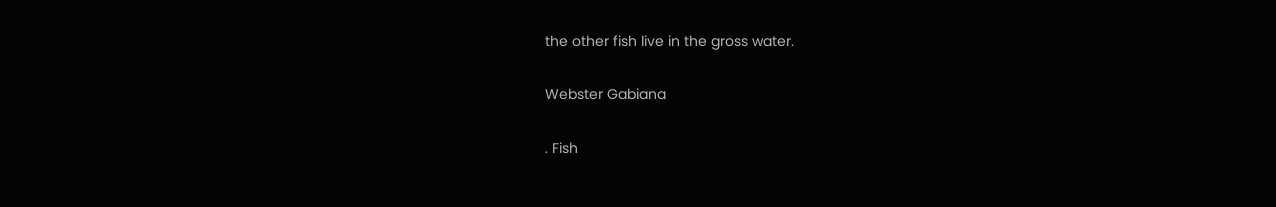the other fish live in the gross water.

Webster Gabiana

. Fish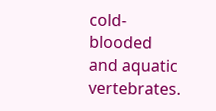cold-blooded and aquatic vertebrates.